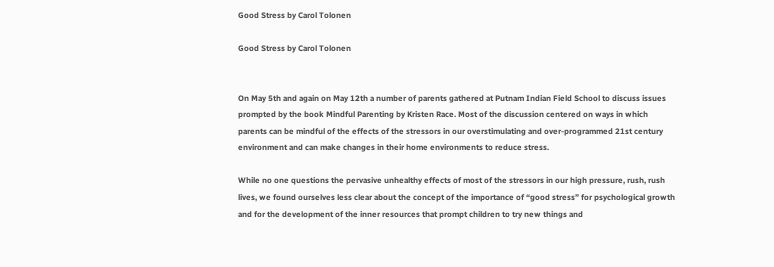Good Stress by Carol Tolonen

Good Stress by Carol Tolonen


On May 5th and again on May 12th a number of parents gathered at Putnam Indian Field School to discuss issues prompted by the book Mindful Parenting by Kristen Race. Most of the discussion centered on ways in which parents can be mindful of the effects of the stressors in our overstimulating and over-programmed 21st century environment and can make changes in their home environments to reduce stress.

While no one questions the pervasive unhealthy effects of most of the stressors in our high pressure, rush, rush lives, we found ourselves less clear about the concept of the importance of “good stress” for psychological growth and for the development of the inner resources that prompt children to try new things and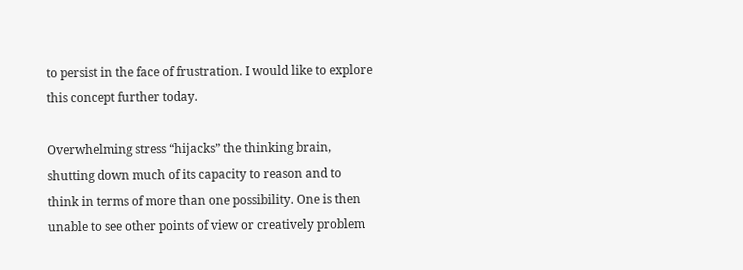to persist in the face of frustration. I would like to explore this concept further today.

Overwhelming stress “hijacks” the thinking brain, shutting down much of its capacity to reason and to think in terms of more than one possibility. One is then unable to see other points of view or creatively problem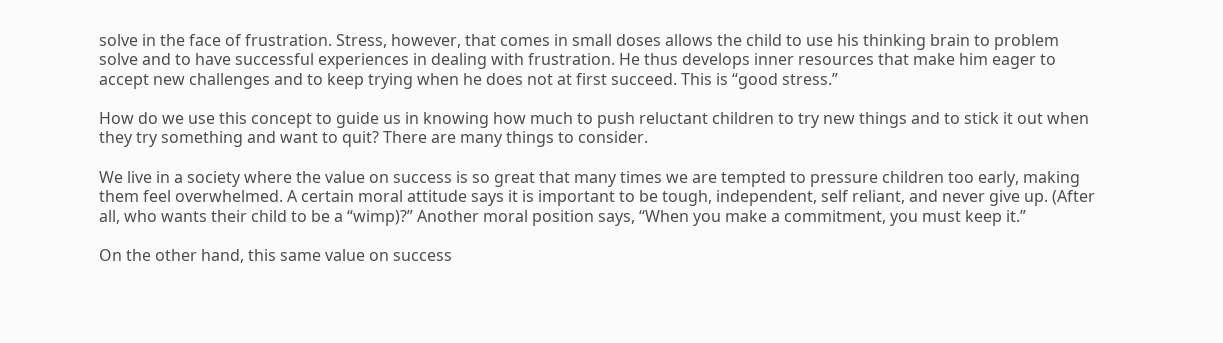solve in the face of frustration. Stress, however, that comes in small doses allows the child to use his thinking brain to problem solve and to have successful experiences in dealing with frustration. He thus develops inner resources that make him eager to accept new challenges and to keep trying when he does not at first succeed. This is “good stress.”

How do we use this concept to guide us in knowing how much to push reluctant children to try new things and to stick it out when they try something and want to quit? There are many things to consider.

We live in a society where the value on success is so great that many times we are tempted to pressure children too early, making them feel overwhelmed. A certain moral attitude says it is important to be tough, independent, self reliant, and never give up. (After all, who wants their child to be a “wimp)?” Another moral position says, “When you make a commitment, you must keep it.”

On the other hand, this same value on success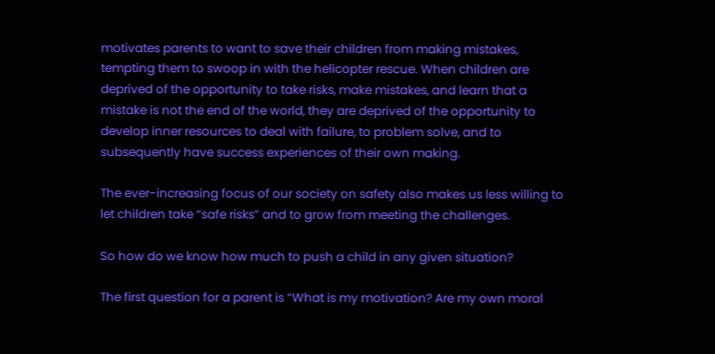motivates parents to want to save their children from making mistakes, tempting them to swoop in with the helicopter rescue. When children are deprived of the opportunity to take risks, make mistakes, and learn that a mistake is not the end of the world, they are deprived of the opportunity to develop inner resources to deal with failure, to problem solve, and to subsequently have success experiences of their own making.

The ever-increasing focus of our society on safety also makes us less willing to let children take “safe risks” and to grow from meeting the challenges.

So how do we know how much to push a child in any given situation?

The first question for a parent is “What is my motivation? Are my own moral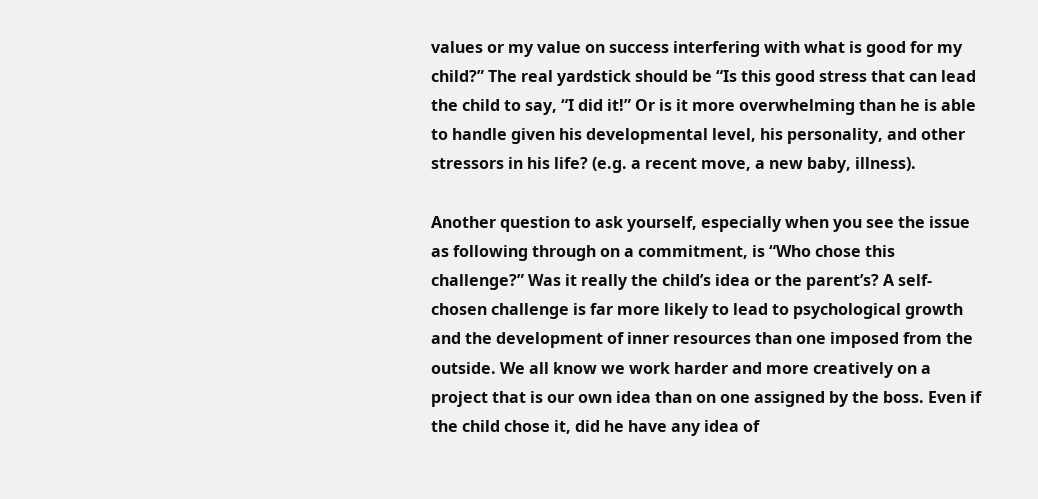values or my value on success interfering with what is good for my child?” The real yardstick should be “Is this good stress that can lead the child to say, “I did it!” Or is it more overwhelming than he is able to handle given his developmental level, his personality, and other stressors in his life? (e.g. a recent move, a new baby, illness).

Another question to ask yourself, especially when you see the issue as following through on a commitment, is “Who chose this challenge?” Was it really the child’s idea or the parent’s? A self-chosen challenge is far more likely to lead to psychological growth and the development of inner resources than one imposed from the outside. We all know we work harder and more creatively on a project that is our own idea than on one assigned by the boss. Even if the child chose it, did he have any idea of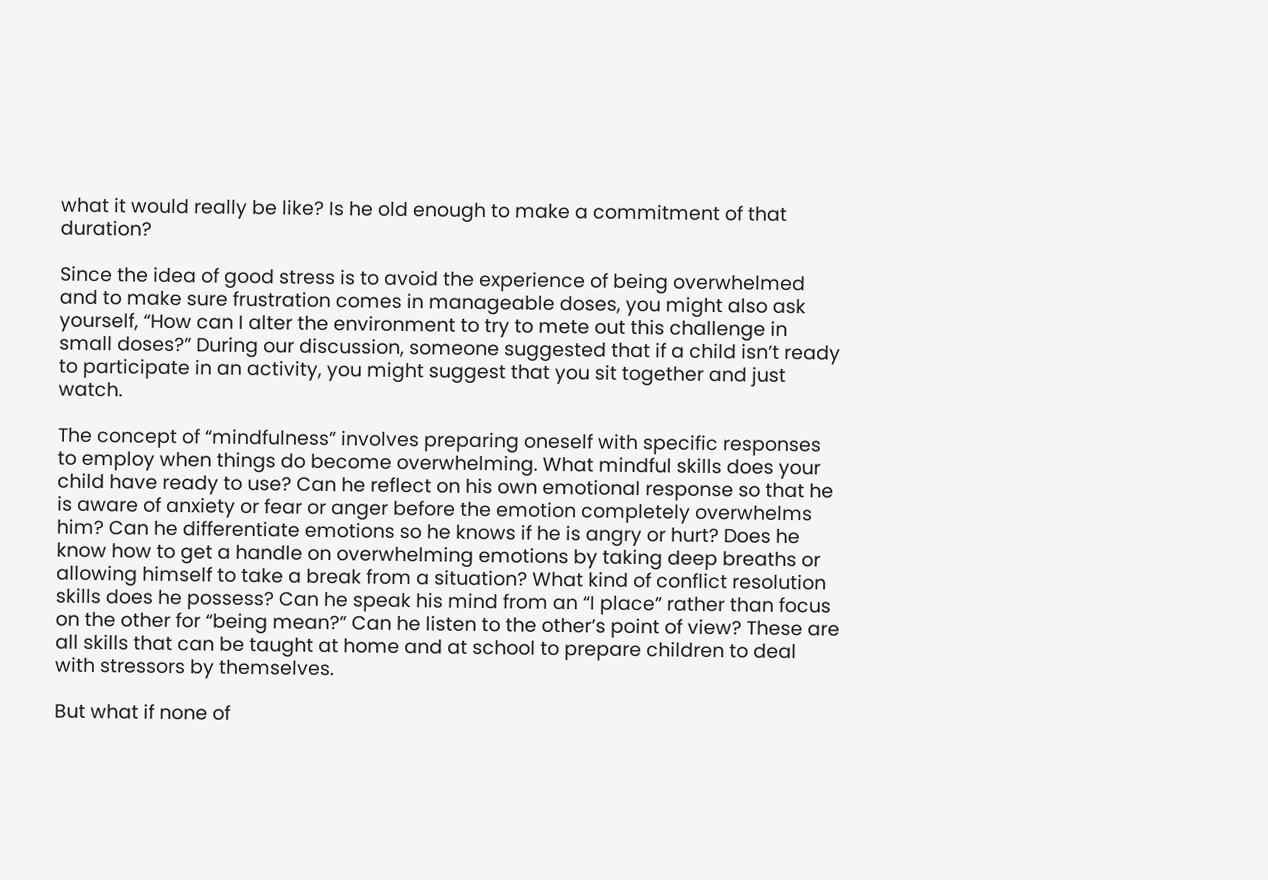what it would really be like? Is he old enough to make a commitment of that duration?

Since the idea of good stress is to avoid the experience of being overwhelmed and to make sure frustration comes in manageable doses, you might also ask yourself, “How can I alter the environment to try to mete out this challenge in small doses?” During our discussion, someone suggested that if a child isn’t ready to participate in an activity, you might suggest that you sit together and just watch.

The concept of “mindfulness” involves preparing oneself with specific responses to employ when things do become overwhelming. What mindful skills does your child have ready to use? Can he reflect on his own emotional response so that he is aware of anxiety or fear or anger before the emotion completely overwhelms him? Can he differentiate emotions so he knows if he is angry or hurt? Does he know how to get a handle on overwhelming emotions by taking deep breaths or allowing himself to take a break from a situation? What kind of conflict resolution skills does he possess? Can he speak his mind from an “I place” rather than focus on the other for “being mean?” Can he listen to the other’s point of view? These are all skills that can be taught at home and at school to prepare children to deal with stressors by themselves.

But what if none of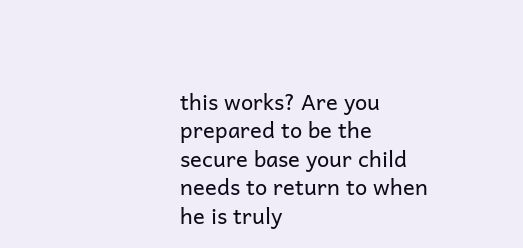this works? Are you prepared to be the secure base your child needs to return to when he is truly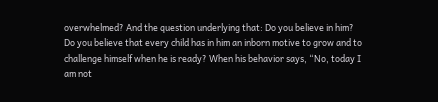overwhelmed? And the question underlying that: Do you believe in him? Do you believe that every child has in him an inborn motive to grow and to challenge himself when he is ready? When his behavior says, “No, today I am not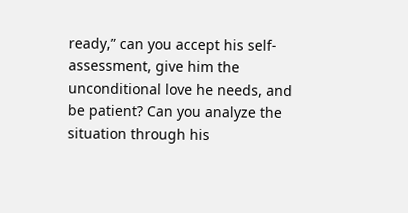ready,” can you accept his self-assessment, give him the unconditional love he needs, and be patient? Can you analyze the situation through his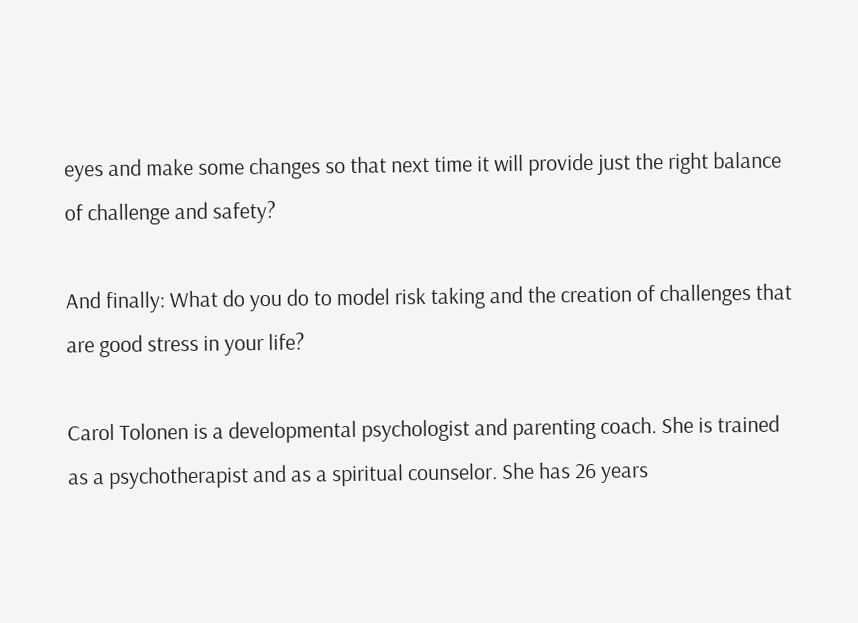eyes and make some changes so that next time it will provide just the right balance of challenge and safety?

And finally: What do you do to model risk taking and the creation of challenges that are good stress in your life?

Carol Tolonen is a developmental psychologist and parenting coach. She is trained as a psychotherapist and as a spiritual counselor. She has 26 years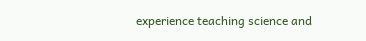experience teaching science and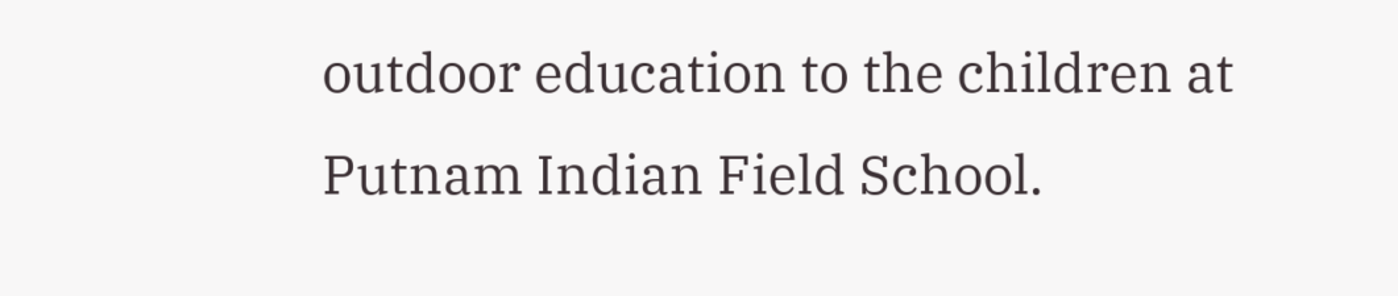outdoor education to the children at Putnam Indian Field School.